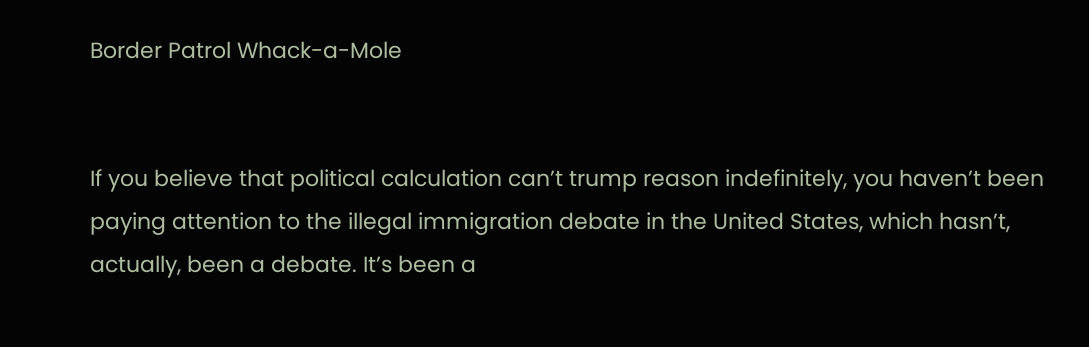Border Patrol Whack-a-Mole


If you believe that political calculation can’t trump reason indefinitely, you haven’t been paying attention to the illegal immigration debate in the United States, which hasn’t, actually, been a debate. It’s been a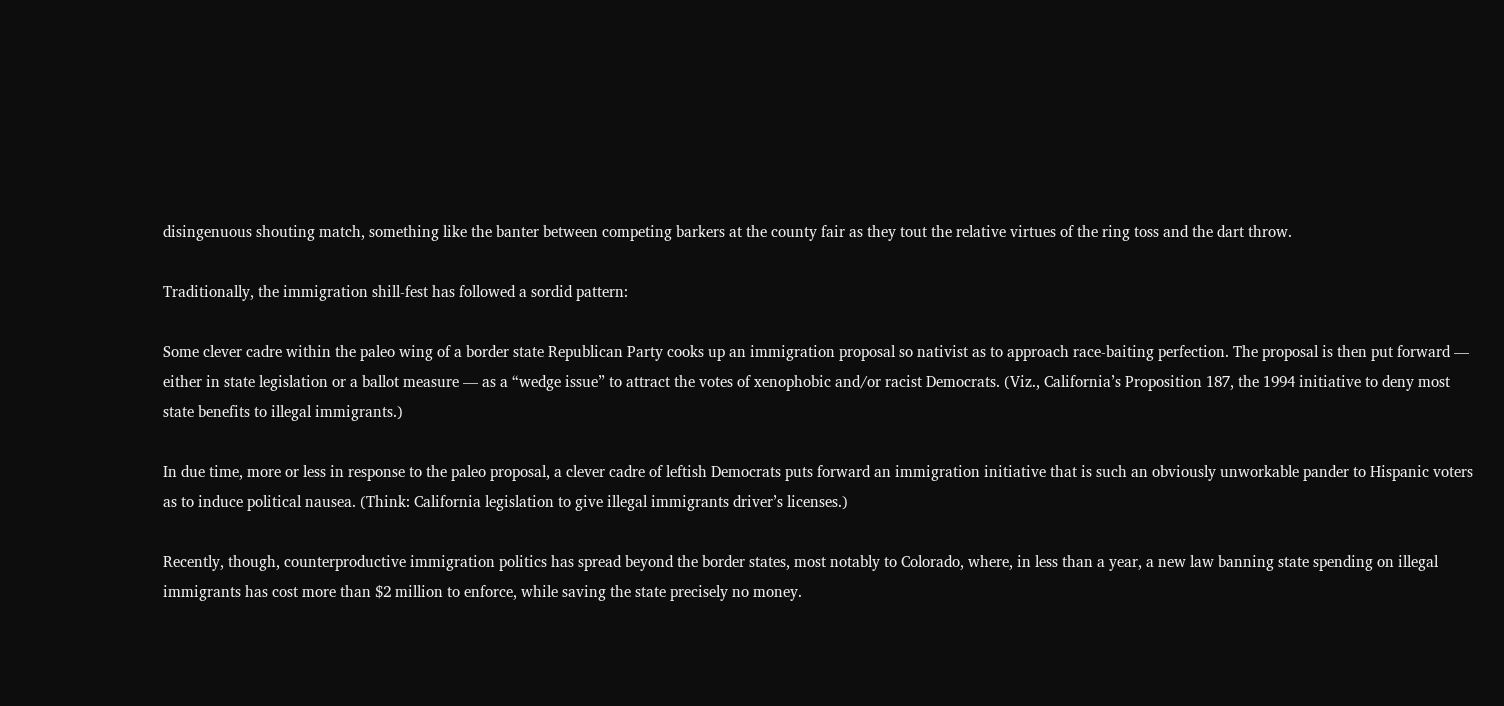disingenuous shouting match, something like the banter between competing barkers at the county fair as they tout the relative virtues of the ring toss and the dart throw.

Traditionally, the immigration shill-fest has followed a sordid pattern:

Some clever cadre within the paleo wing of a border state Republican Party cooks up an immigration proposal so nativist as to approach race-baiting perfection. The proposal is then put forward — either in state legislation or a ballot measure — as a “wedge issue” to attract the votes of xenophobic and/or racist Democrats. (Viz., California’s Proposition 187, the 1994 initiative to deny most state benefits to illegal immigrants.)

In due time, more or less in response to the paleo proposal, a clever cadre of leftish Democrats puts forward an immigration initiative that is such an obviously unworkable pander to Hispanic voters as to induce political nausea. (Think: California legislation to give illegal immigrants driver’s licenses.)

Recently, though, counterproductive immigration politics has spread beyond the border states, most notably to Colorado, where, in less than a year, a new law banning state spending on illegal immigrants has cost more than $2 million to enforce, while saving the state precisely no money.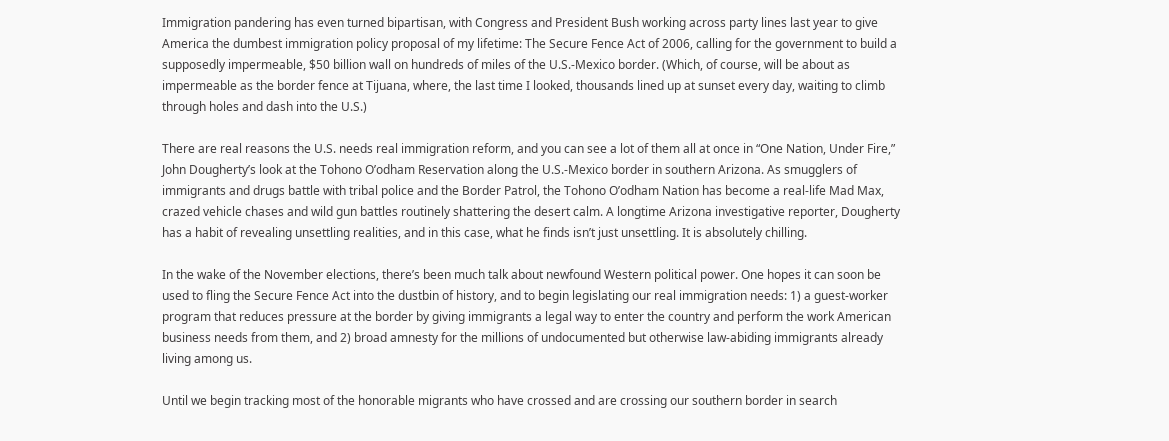Immigration pandering has even turned bipartisan, with Congress and President Bush working across party lines last year to give America the dumbest immigration policy proposal of my lifetime: The Secure Fence Act of 2006, calling for the government to build a supposedly impermeable, $50 billion wall on hundreds of miles of the U.S.-Mexico border. (Which, of course, will be about as impermeable as the border fence at Tijuana, where, the last time I looked, thousands lined up at sunset every day, waiting to climb through holes and dash into the U.S.)

There are real reasons the U.S. needs real immigration reform, and you can see a lot of them all at once in “One Nation, Under Fire,” John Dougherty’s look at the Tohono O’odham Reservation along the U.S.-Mexico border in southern Arizona. As smugglers of immigrants and drugs battle with tribal police and the Border Patrol, the Tohono O’odham Nation has become a real-life Mad Max, crazed vehicle chases and wild gun battles routinely shattering the desert calm. A longtime Arizona investigative reporter, Dougherty has a habit of revealing unsettling realities, and in this case, what he finds isn’t just unsettling. It is absolutely chilling.

In the wake of the November elections, there’s been much talk about newfound Western political power. One hopes it can soon be used to fling the Secure Fence Act into the dustbin of history, and to begin legislating our real immigration needs: 1) a guest-worker program that reduces pressure at the border by giving immigrants a legal way to enter the country and perform the work American business needs from them, and 2) broad amnesty for the millions of undocumented but otherwise law-abiding immigrants already living among us.

Until we begin tracking most of the honorable migrants who have crossed and are crossing our southern border in search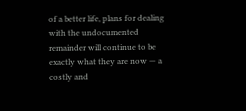of a better life, plans for dealing with the undocumented remainder will continue to be exactly what they are now — a costly and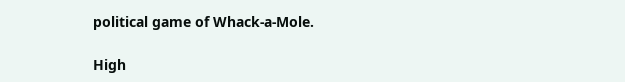political game of Whack-a-Mole.

High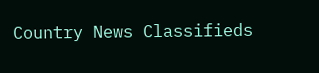Country News Classifieds